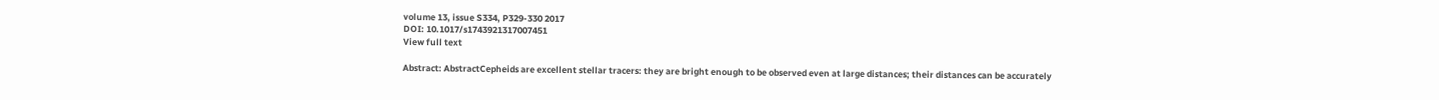volume 13, issue S334, P329-330 2017
DOI: 10.1017/s1743921317007451
View full text

Abstract: AbstractCepheids are excellent stellar tracers: they are bright enough to be observed even at large distances; their distances can be accurately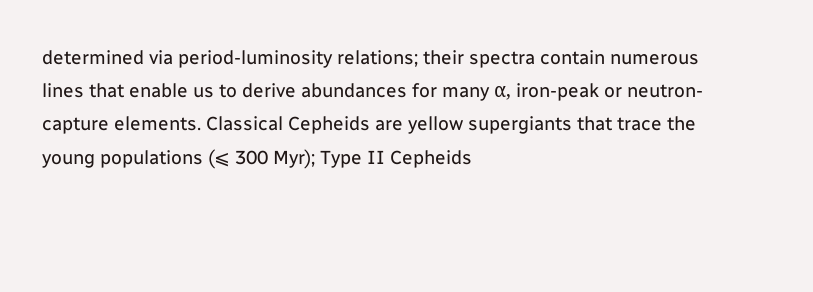determined via period-luminosity relations; their spectra contain numerous lines that enable us to derive abundances for many α, iron-peak or neutron-capture elements. Classical Cepheids are yellow supergiants that trace the young populations (⩽ 300 Myr); Type II Cepheids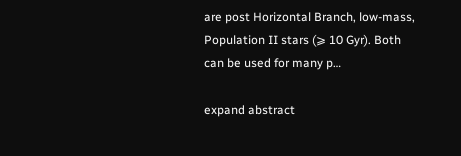are post Horizontal Branch, low-mass, Population II stars (⩾ 10 Gyr). Both can be used for many p…

expand abstract